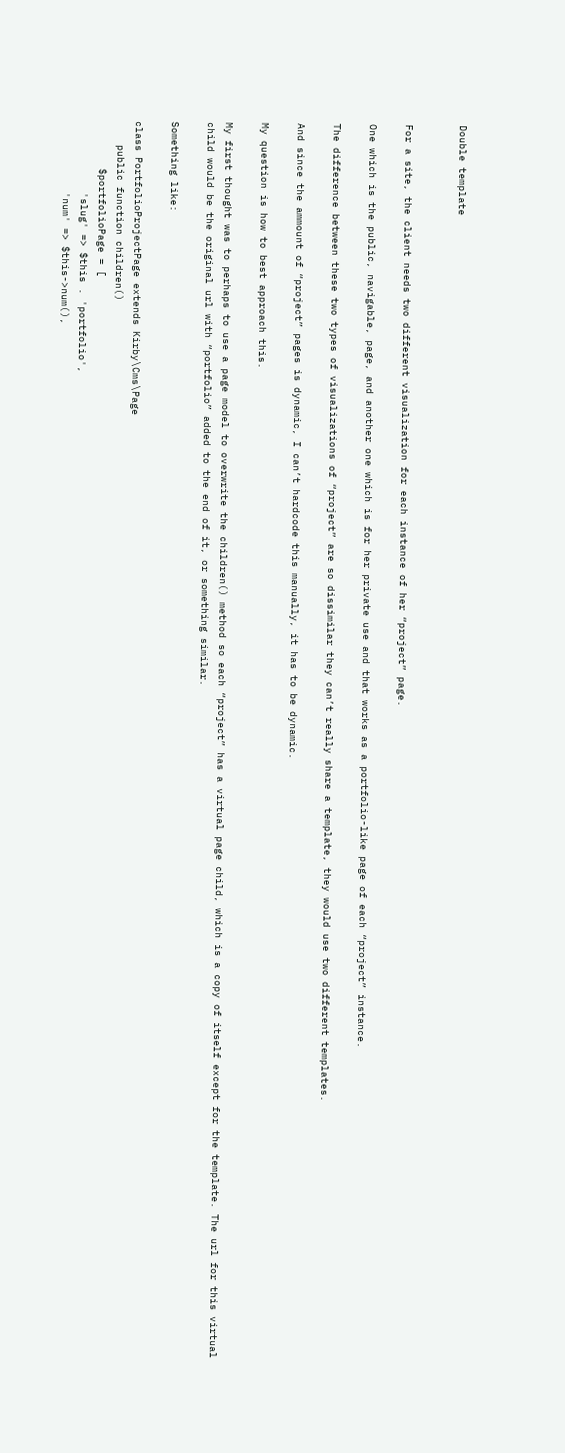Double template


For a site, the client needs two different visualization for each instance of her “project” page.

One which is the public, navigable, page, and another one which is for her private use and that works as a portfolio-like page of each “project” instance.

The difference between these two types of visualizations of “project” are so dissimilar they can’t really share a template, they would use two different templates.

And since the ammount of “project” pages is dynamic, I can’t hardcode this manually, it has to be dynamic.

My question is how to best approach this.

My first thought was to perhaps to use a page model to overwrite the children() method so each “project” has a virtual page child, which is a copy of itself except for the template. The url for this virtual child would be the original url with “portfolio” added to the end of it, or something similar.

Something like:

class PortfolioProjectPage extends Kirby\Cms\Page
    public function children()
        $portfolioPage = [
            'slug' => $this . 'portfolio',
            'num' => $this->num(),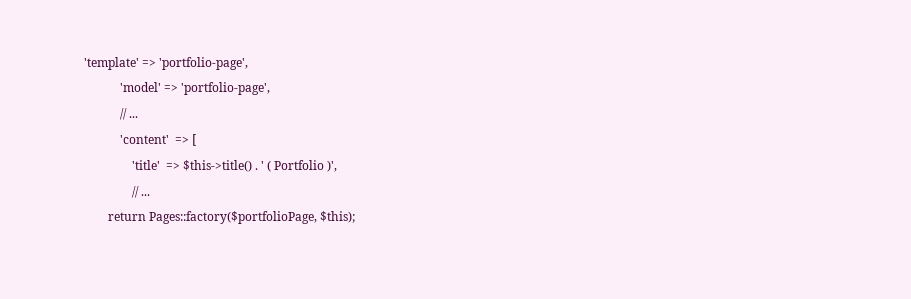'template' => 'portfolio-page',
            'model' => 'portfolio-page',
            // ...
            'content'  => [
                'title'  => $this->title() . ' ( Portfolio )',
                // ...
        return Pages::factory($portfolioPage, $this);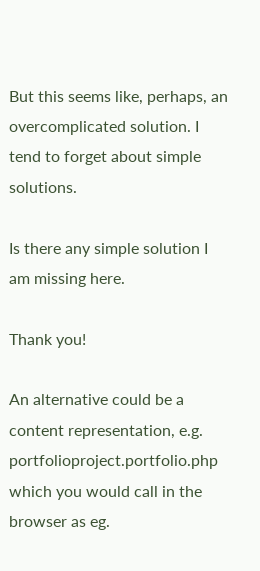But this seems like, perhaps, an overcomplicated solution. I tend to forget about simple solutions.

Is there any simple solution I am missing here.

Thank you!

An alternative could be a content representation, e.g. portfolioproject.portfolio.php which you would call in the browser as eg.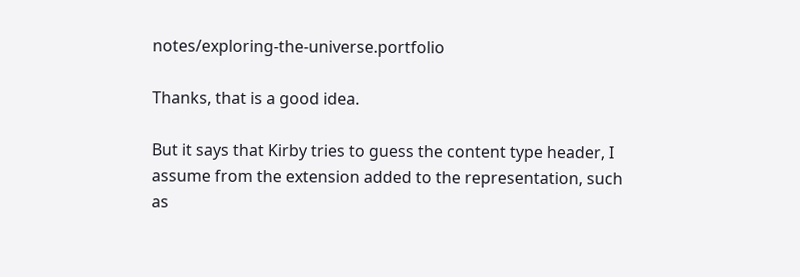notes/exploring-the-universe.portfolio

Thanks, that is a good idea.

But it says that Kirby tries to guess the content type header, I assume from the extension added to the representation, such as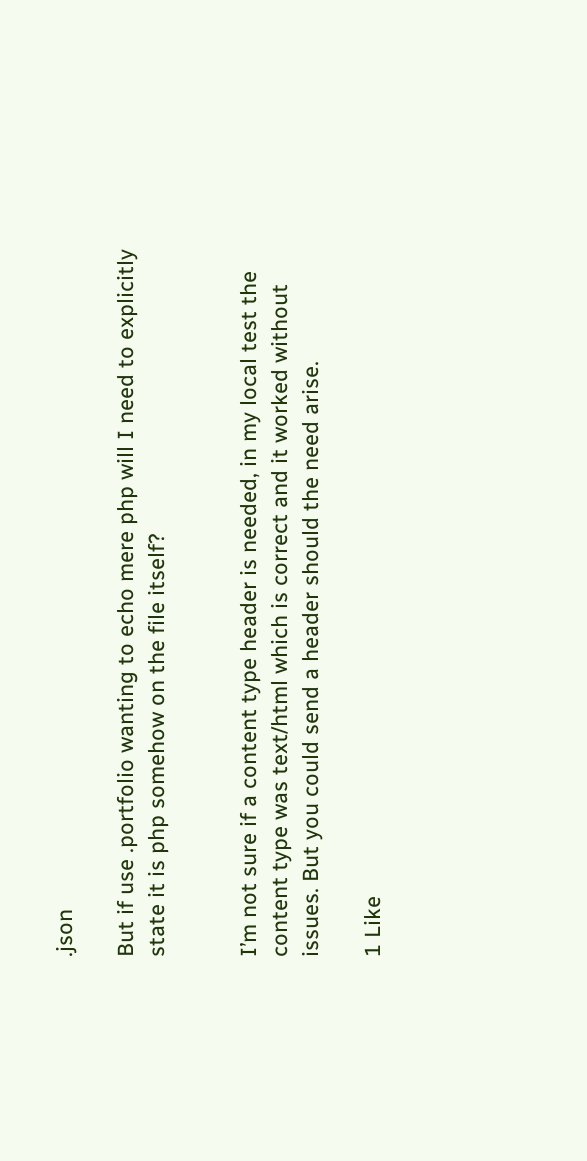.json

But if use .portfolio wanting to echo mere php will I need to explicitly state it is php somehow on the file itself?


I’m not sure if a content type header is needed, in my local test the content type was text/html which is correct and it worked without issues. But you could send a header should the need arise.

1 Like